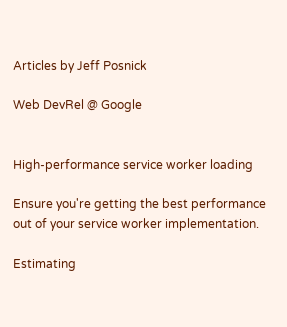Articles by Jeff Posnick

Web DevRel @ Google


High-performance service worker loading

Ensure you're getting the best performance out of your service worker implementation.

Estimating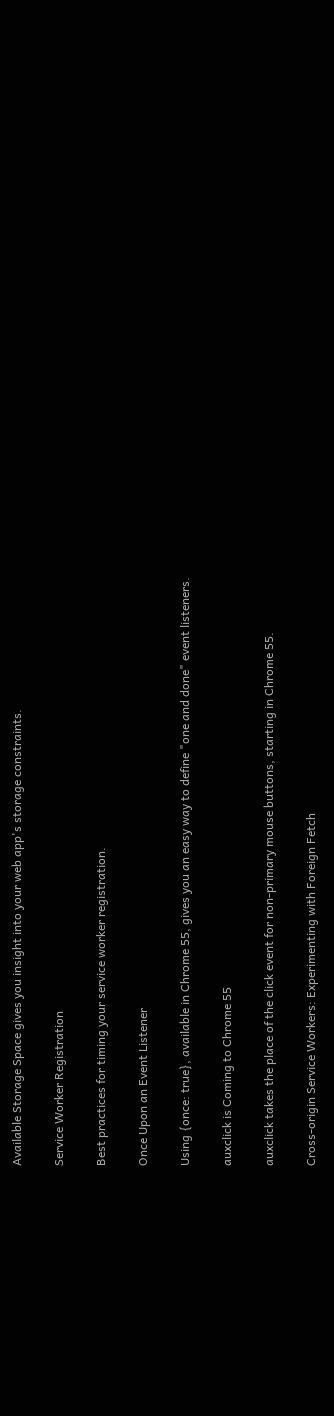Available Storage Space gives you insight into your web app's storage constraints.

Service Worker Registration

Best practices for timing your service worker registration.

Once Upon an Event Listener

Using {once: true}, available in Chrome 55, gives you an easy way to define "one and done" event listeners.

auxclick is Coming to Chrome 55

auxclick takes the place of the click event for non-primary mouse buttons, starting in Chrome 55.

Cross-origin Service Workers: Experimenting with Foreign Fetch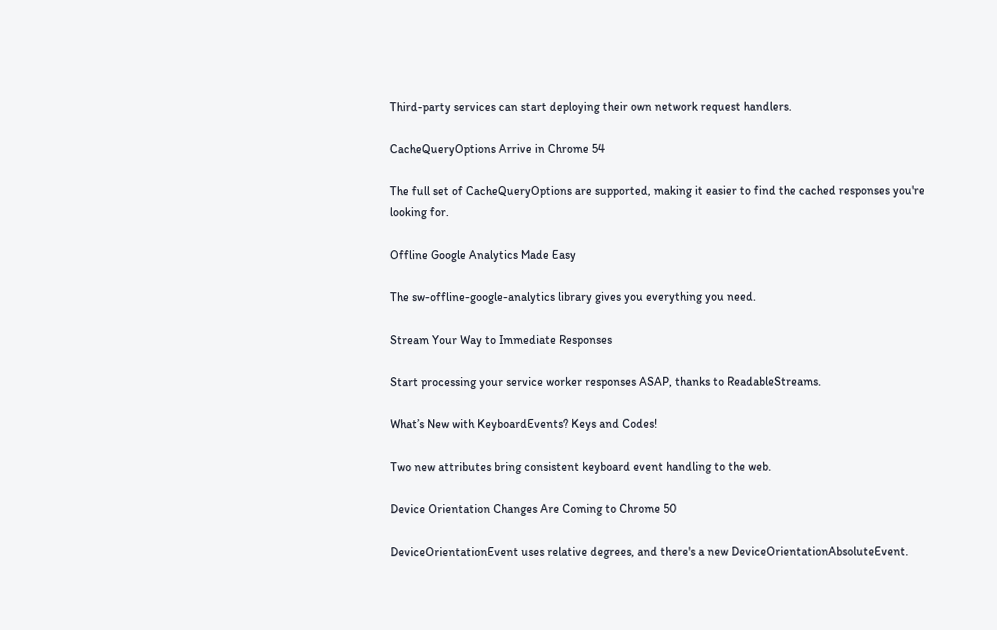Third-party services can start deploying their own network request handlers.

CacheQueryOptions Arrive in Chrome 54

The full set of CacheQueryOptions are supported, making it easier to find the cached responses you're looking for.

Offline Google Analytics Made Easy

The sw-offline-google-analytics library gives you everything you need.

Stream Your Way to Immediate Responses

Start processing your service worker responses ASAP, thanks to ReadableStreams.

What’s New with KeyboardEvents? Keys and Codes!

Two new attributes bring consistent keyboard event handling to the web.

Device Orientation Changes Are Coming to Chrome 50

DeviceOrientationEvent uses relative degrees, and there's a new DeviceOrientationAbsoluteEvent.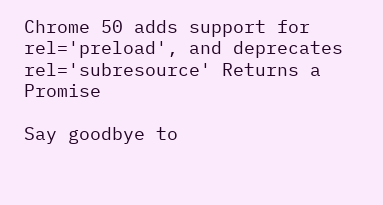Chrome 50 adds support for rel='preload', and deprecates rel='subresource' Returns a Promise

Say goodbye to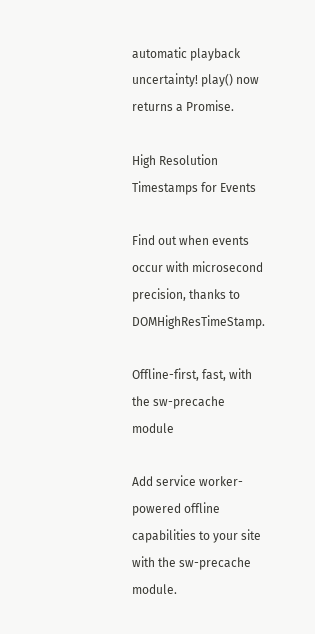automatic playback uncertainty! play() now returns a Promise.

High Resolution Timestamps for Events

Find out when events occur with microsecond precision, thanks to DOMHighResTimeStamp.

Offline-first, fast, with the sw-precache module

Add service worker-powered offline capabilities to your site with the sw-precache module.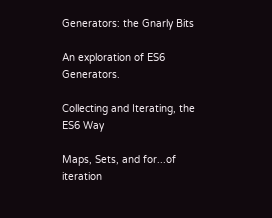Generators: the Gnarly Bits

An exploration of ES6 Generators.

Collecting and Iterating, the ES6 Way

Maps, Sets, and for...of iteration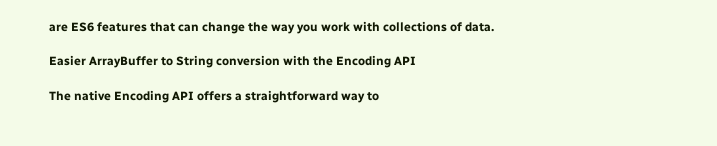are ES6 features that can change the way you work with collections of data.

Easier ArrayBuffer to String conversion with the Encoding API

The native Encoding API offers a straightforward way to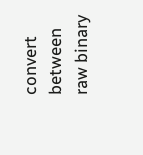convert between raw binary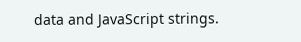data and JavaScript strings.